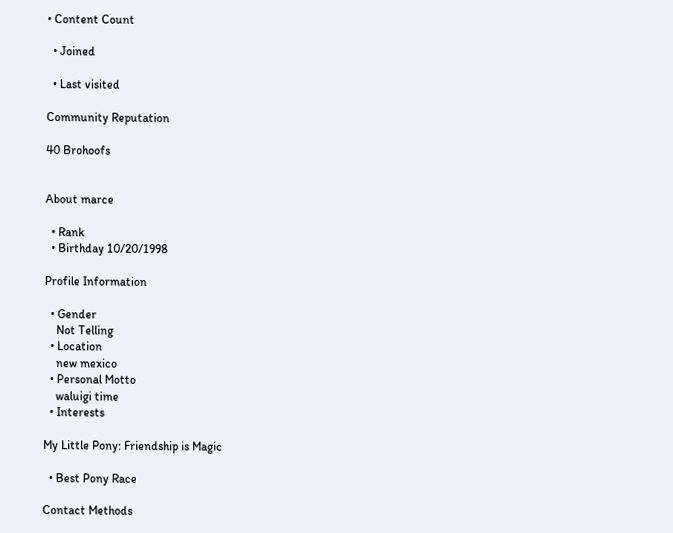• Content Count

  • Joined

  • Last visited

Community Reputation

40 Brohoofs


About marce

  • Rank
  • Birthday 10/20/1998

Profile Information

  • Gender
    Not Telling
  • Location
    new mexico
  • Personal Motto
    waluigi time
  • Interests

My Little Pony: Friendship is Magic

  • Best Pony Race

Contact Methods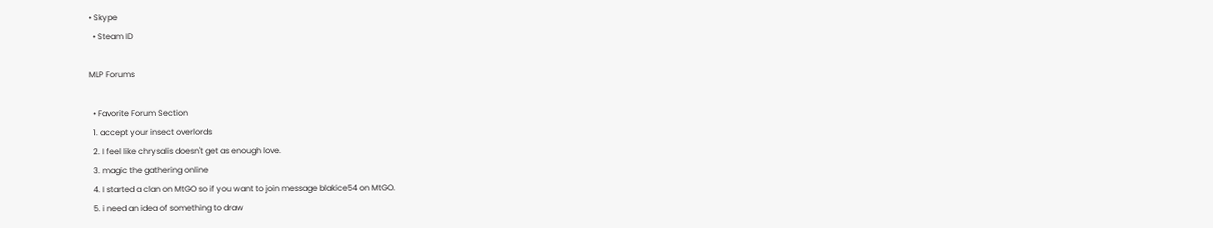• Skype
  • Steam ID

MLP Forums

  • Favorite Forum Section
  1. accept your insect overlords
  2. I feel like chrysalis doesn't get as enough love.
  3. magic the gathering online
  4. I started a clan on MtGO so if you want to join message blakice54 on MtGO.
  5. i need an idea of something to draw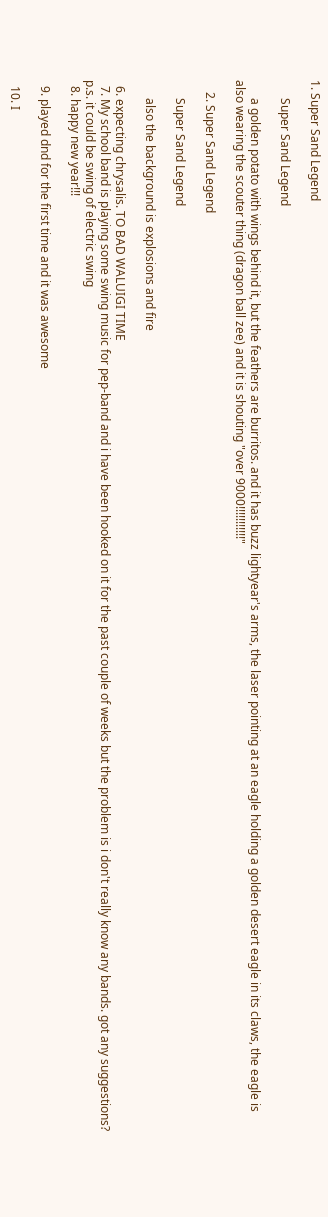1. Super Sand Legend

      Super Sand Legend

      a golden potato with wings behind it, but the feathers are burritos. and it has buzz lightyear's arms, the laser pointing at an eagle holding a golden desert eagle in its claws, the eagle is also wearing the scouter thing (dragon ball zee) and it is shouting "over 9000!!!!!!!!!!!"

    2. Super Sand Legend

      Super Sand Legend

      also the background is explosions and fire

  6. expecting chrysalis. TO BAD WALUIGI TIME
  7. My school band is playing some swing music for pep-band and i have been hooked on it for the past couple of weeks but the problem is i don't really know any bands. got any suggestions? p.s. it could be swing of electric swing
  8. happy new year!!!

  9. played dnd for the first time and it was awesome

  10. I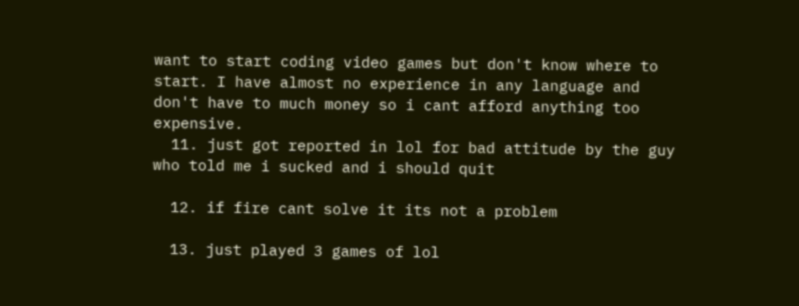want to start coding video games but don't know where to start. I have almost no experience in any language and don't have to much money so i cant afford anything too expensive.
  11. just got reported in lol for bad attitude by the guy who told me i sucked and i should quit

  12. if fire cant solve it its not a problem

  13. just played 3 games of lol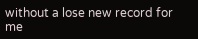without a lose new record for me